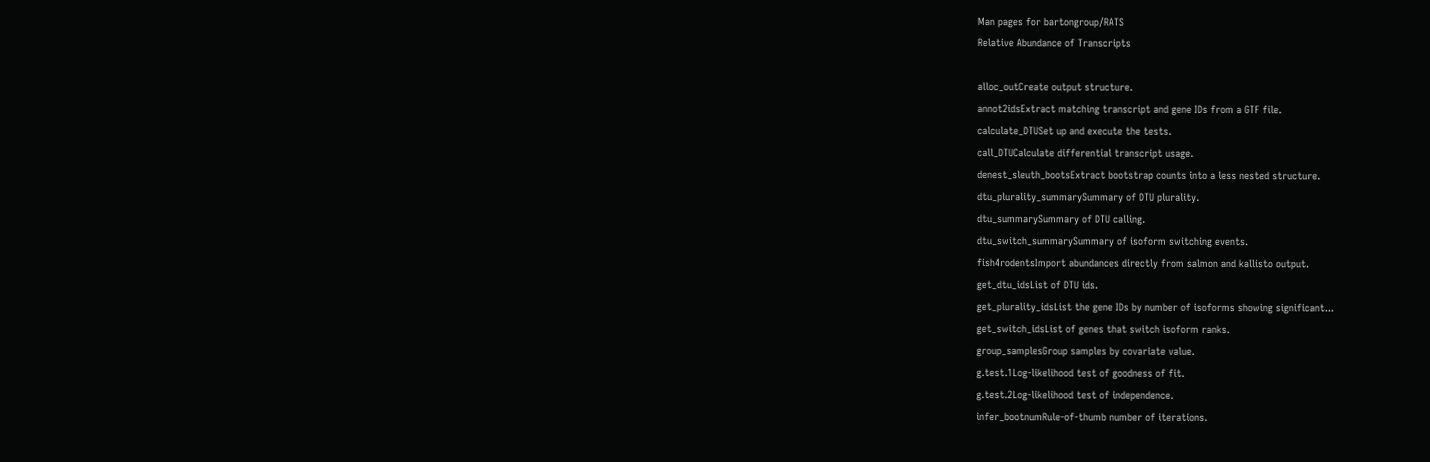Man pages for bartongroup/RATS
Relative Abundance of Transcripts

alloc_outCreate output structure.
annot2idsExtract matching transcript and gene IDs from a GTF file.
calculate_DTUSet up and execute the tests.
call_DTUCalculate differential transcript usage.
denest_sleuth_bootsExtract bootstrap counts into a less nested structure.
dtu_plurality_summarySummary of DTU plurality.
dtu_summarySummary of DTU calling.
dtu_switch_summarySummary of isoform switching events.
fish4rodentsImport abundances directly from salmon and kallisto output.
get_dtu_idsList of DTU ids.
get_plurality_idsList the gene IDs by number of isoforms showing significant...
get_switch_idsList of genes that switch isoform ranks.
group_samplesGroup samples by covariate value.
g.test.1Log-likelihood test of goodness of fit.
g.test.2Log-likelihood test of independence.
infer_bootnumRule-of-thumb number of iterations.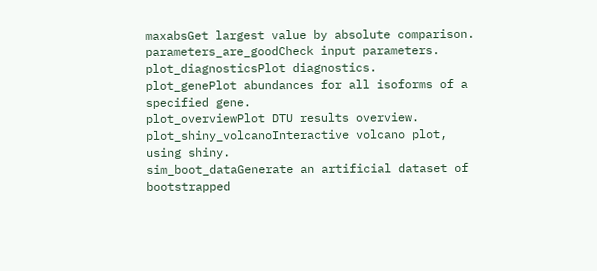maxabsGet largest value by absolute comparison.
parameters_are_goodCheck input parameters.
plot_diagnosticsPlot diagnostics.
plot_genePlot abundances for all isoforms of a specified gene.
plot_overviewPlot DTU results overview.
plot_shiny_volcanoInteractive volcano plot, using shiny.
sim_boot_dataGenerate an artificial dataset of bootstrapped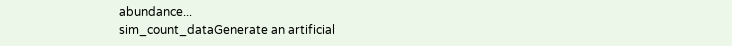abundance...
sim_count_dataGenerate an artificial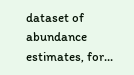dataset of abundance estimates, for...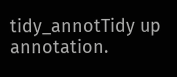tidy_annotTidy up annotation.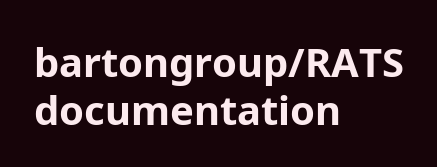bartongroup/RATS documentation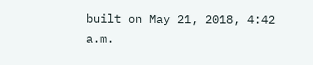built on May 21, 2018, 4:42 a.m.